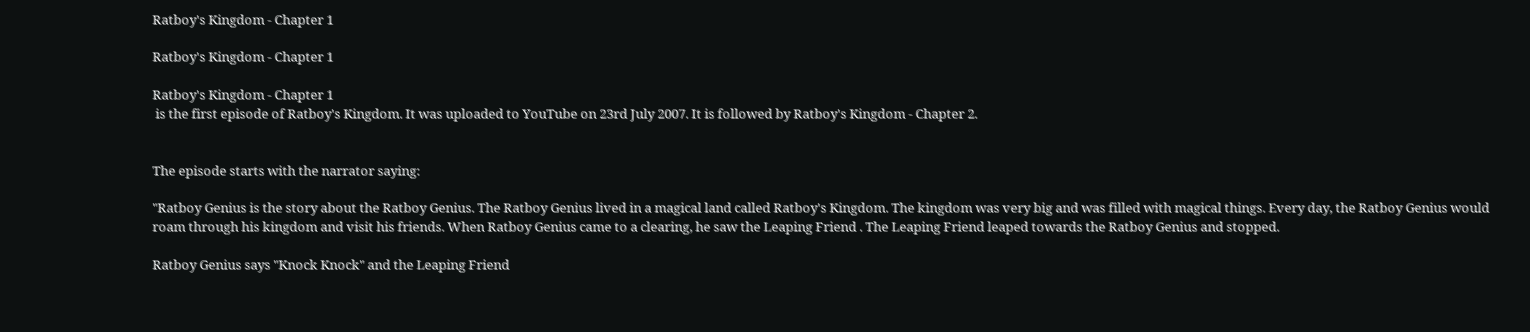Ratboy's Kingdom - Chapter 1

Ratboy's Kingdom - Chapter 1

Ratboy's Kingdom - Chapter 1
 is the first episode of Ratboy's Kingdom. It was uploaded to YouTube on 23rd July 2007. It is followed by Ratboy's Kingdom - Chapter 2.


The episode starts with the narrator saying:

"Ratboy Genius is the story about the Ratboy Genius. The Ratboy Genius lived in a magical land called Ratboy's Kingdom. The kingdom was very big and was filled with magical things. Every day, the Ratboy Genius would roam through his kingdom and visit his friends. When Ratboy Genius came to a clearing, he saw the Leaping Friend . The Leaping Friend leaped towards the Ratboy Genius and stopped.

Ratboy Genius says "Knock Knock" and the Leaping Friend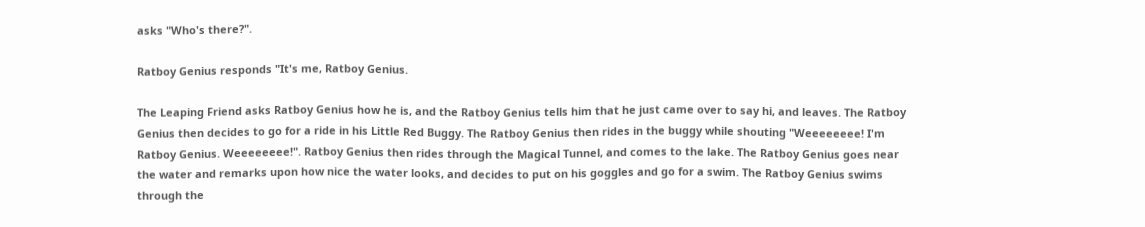asks "Who's there?".

Ratboy Genius responds "It's me, Ratboy Genius.

The Leaping Friend asks Ratboy Genius how he is, and the Ratboy Genius tells him that he just came over to say hi, and leaves. The Ratboy Genius then decides to go for a ride in his Little Red Buggy. The Ratboy Genius then rides in the buggy while shouting "Weeeeeeee! I'm Ratboy Genius. Weeeeeeee!". Ratboy Genius then rides through the Magical Tunnel, and comes to the lake. The Ratboy Genius goes near the water and remarks upon how nice the water looks, and decides to put on his goggles and go for a swim. The Ratboy Genius swims through the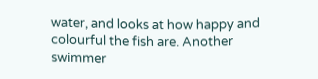water, and looks at how happy and colourful the fish are. Another swimmer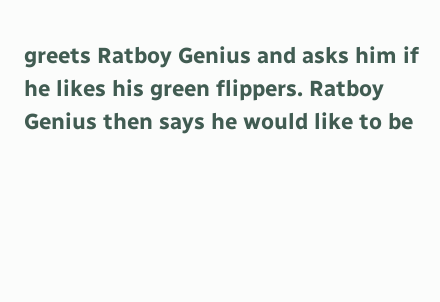greets Ratboy Genius and asks him if he likes his green flippers. Ratboy Genius then says he would like to be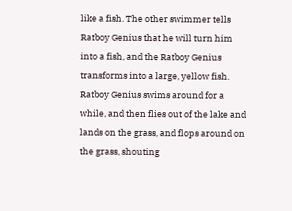like a fish. The other swimmer tells Ratboy Genius that he will turn him into a fish, and the Ratboy Genius transforms into a large, yellow fish. Ratboy Genius swims around for a while, and then flies out of the lake and lands on the grass, and flops around on the grass, shouting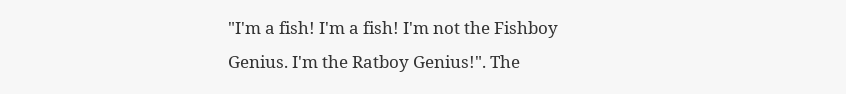"I'm a fish! I'm a fish! I'm not the Fishboy Genius. I'm the Ratboy Genius!". The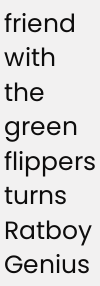friend with the green flippers turns Ratboy Genius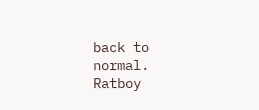back to normal. Ratboy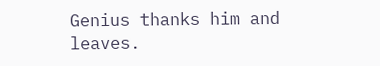Genius thanks him and leaves.